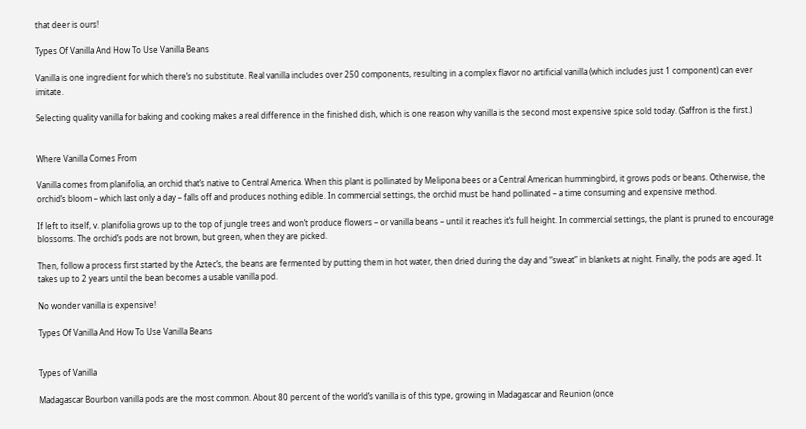that deer is ours!

Types Of Vanilla And How To Use Vanilla Beans

Vanilla is one ingredient for which there’s no substitute. Real vanilla includes over 250 components, resulting in a complex flavor no artificial vanilla (which includes just 1 component) can ever imitate.

Selecting quality vanilla for baking and cooking makes a real difference in the finished dish, which is one reason why vanilla is the second most expensive spice sold today. (Saffron is the first.)


Where Vanilla Comes From

Vanilla comes from planifolia, an orchid that’s native to Central America. When this plant is pollinated by Melipona bees or a Central American hummingbird, it grows pods or beans. Otherwise, the orchid’s bloom – which last only a day – falls off and produces nothing edible. In commercial settings, the orchid must be hand pollinated – a time consuming and expensive method.

If left to itself, v. planifolia grows up to the top of jungle trees and won’t produce flowers – or vanilla beans – until it reaches it’s full height. In commercial settings, the plant is pruned to encourage blossoms. The orchid’s pods are not brown, but green, when they are picked.

Then, follow a process first started by the Aztec’s, the beans are fermented by putting them in hot water, then dried during the day and “sweat” in blankets at night. Finally, the pods are aged. It takes up to 2 years until the bean becomes a usable vanilla pod.

No wonder vanilla is expensive!

Types Of Vanilla And How To Use Vanilla Beans


Types of Vanilla

Madagascar Bourbon vanilla pods are the most common. About 80 percent of the world’s vanilla is of this type, growing in Madagascar and Reunion (once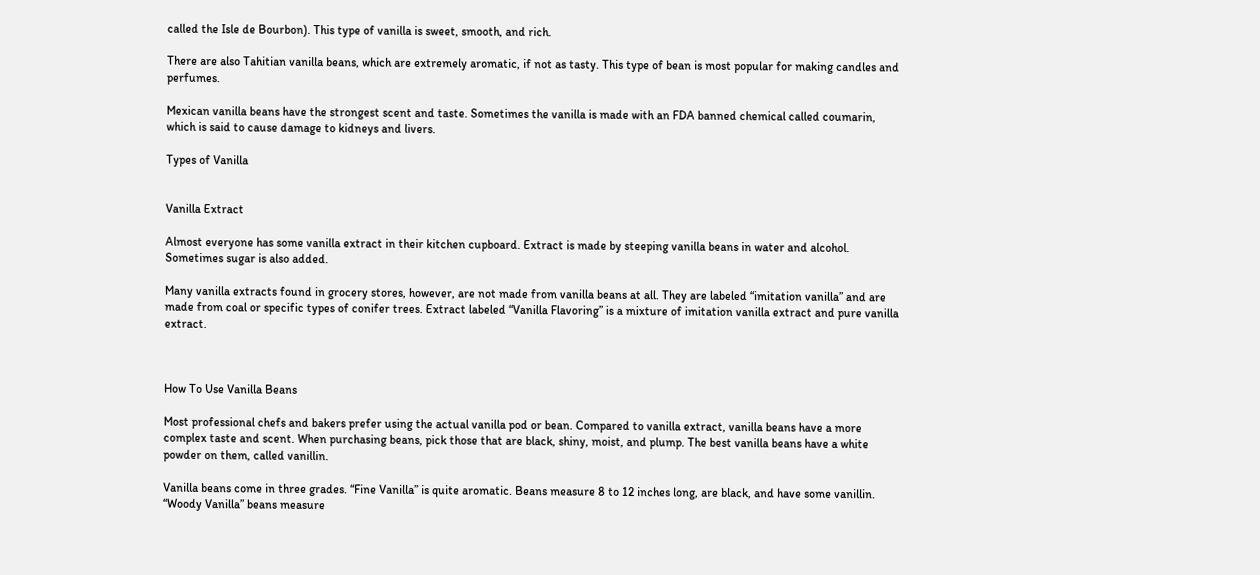called the Isle de Bourbon). This type of vanilla is sweet, smooth, and rich.

There are also Tahitian vanilla beans, which are extremely aromatic, if not as tasty. This type of bean is most popular for making candles and perfumes.

Mexican vanilla beans have the strongest scent and taste. Sometimes the vanilla is made with an FDA banned chemical called coumarin, which is said to cause damage to kidneys and livers.

Types of Vanilla


Vanilla Extract

Almost everyone has some vanilla extract in their kitchen cupboard. Extract is made by steeping vanilla beans in water and alcohol. Sometimes sugar is also added.

Many vanilla extracts found in grocery stores, however, are not made from vanilla beans at all. They are labeled “imitation vanilla” and are made from coal or specific types of conifer trees. Extract labeled “Vanilla Flavoring” is a mixture of imitation vanilla extract and pure vanilla extract.



How To Use Vanilla Beans

Most professional chefs and bakers prefer using the actual vanilla pod or bean. Compared to vanilla extract, vanilla beans have a more complex taste and scent. When purchasing beans, pick those that are black, shiny, moist, and plump. The best vanilla beans have a white powder on them, called vanillin.

Vanilla beans come in three grades. “Fine Vanilla” is quite aromatic. Beans measure 8 to 12 inches long, are black, and have some vanillin. “Woody Vanilla” beans measure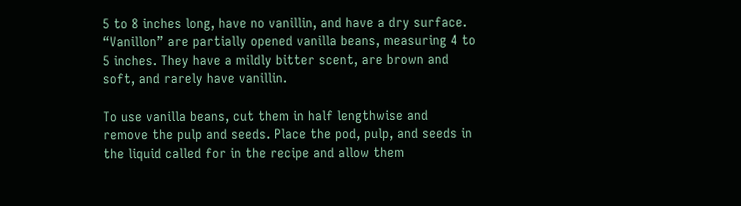5 to 8 inches long, have no vanillin, and have a dry surface. “Vanillon” are partially opened vanilla beans, measuring 4 to 5 inches. They have a mildly bitter scent, are brown and soft, and rarely have vanillin.

To use vanilla beans, cut them in half lengthwise and remove the pulp and seeds. Place the pod, pulp, and seeds in the liquid called for in the recipe and allow them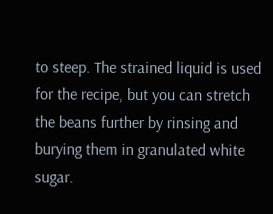to steep. The strained liquid is used for the recipe, but you can stretch the beans further by rinsing and burying them in granulated white sugar.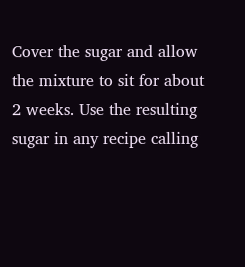Cover the sugar and allow the mixture to sit for about 2 weeks. Use the resulting sugar in any recipe calling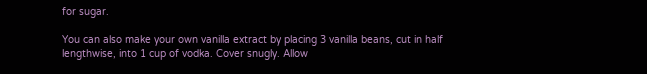for sugar.

You can also make your own vanilla extract by placing 3 vanilla beans, cut in half lengthwise, into 1 cup of vodka. Cover snugly. Allow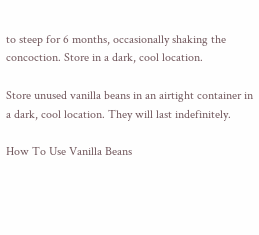to steep for 6 months, occasionally shaking the concoction. Store in a dark, cool location.

Store unused vanilla beans in an airtight container in a dark, cool location. They will last indefinitely.

How To Use Vanilla Beans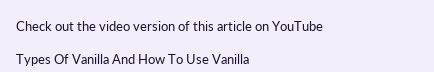Check out the video version of this article on YouTube

Types Of Vanilla And How To Use Vanilla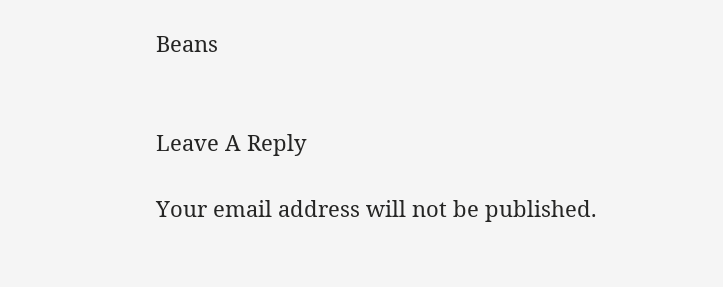Beans


Leave A Reply

Your email address will not be published.